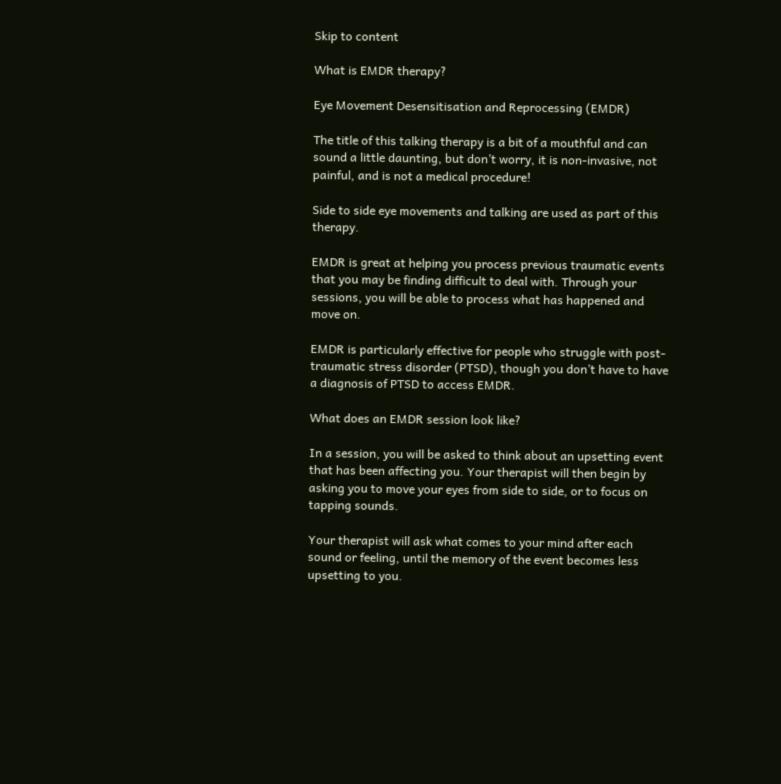Skip to content

What is EMDR therapy?

Eye Movement Desensitisation and Reprocessing (EMDR)

The title of this talking therapy is a bit of a mouthful and can sound a little daunting, but don’t worry, it is non-invasive, not painful, and is not a medical procedure!

Side to side eye movements and talking are used as part of this therapy.

EMDR is great at helping you process previous traumatic events that you may be finding difficult to deal with. Through your sessions, you will be able to process what has happened and move on.

EMDR is particularly effective for people who struggle with post-traumatic stress disorder (PTSD), though you don’t have to have a diagnosis of PTSD to access EMDR.

What does an EMDR session look like?

In a session, you will be asked to think about an upsetting event that has been affecting you. Your therapist will then begin by asking you to move your eyes from side to side, or to focus on tapping sounds.

Your therapist will ask what comes to your mind after each sound or feeling, until the memory of the event becomes less upsetting to you.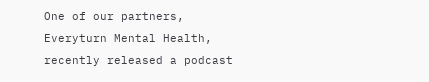One of our partners, Everyturn Mental Health, recently released a podcast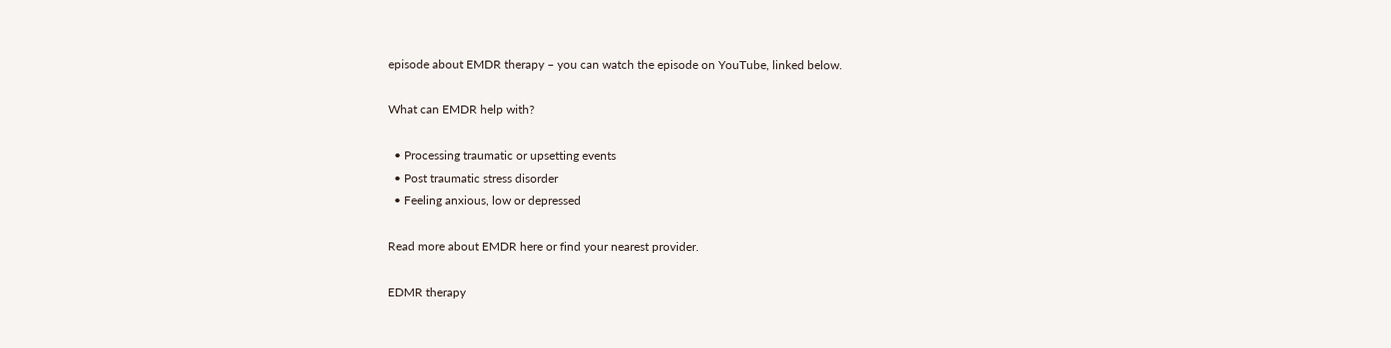episode about EMDR therapy – you can watch the episode on YouTube, linked below.

What can EMDR help with?

  • Processing traumatic or upsetting events
  • Post traumatic stress disorder
  • Feeling anxious, low or depressed

Read more about EMDR here or find your nearest provider.

EDMR therapy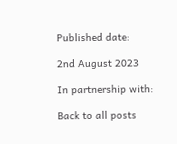Published date:

2nd August 2023

In partnership with:

Back to all posts